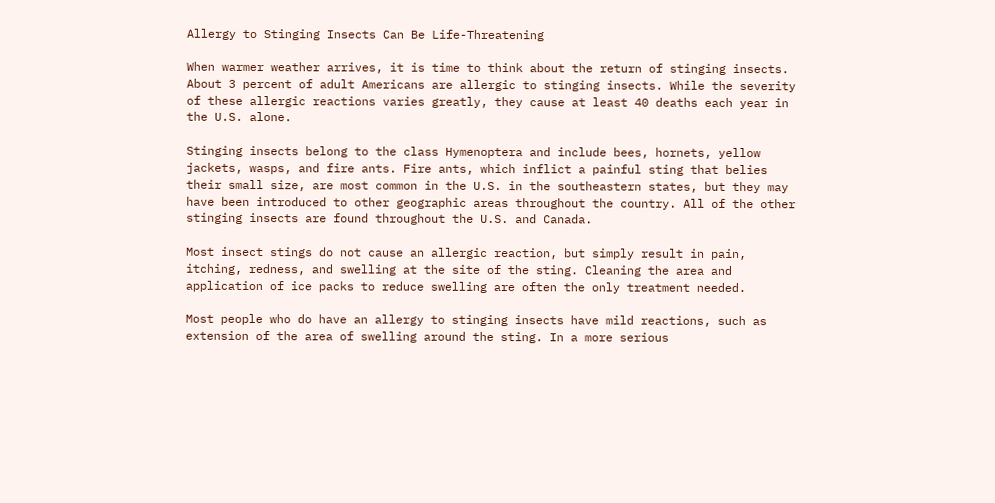Allergy to Stinging Insects Can Be Life-Threatening

When warmer weather arrives, it is time to think about the return of stinging insects. About 3 percent of adult Americans are allergic to stinging insects. While the severity of these allergic reactions varies greatly, they cause at least 40 deaths each year in the U.S. alone.

Stinging insects belong to the class Hymenoptera and include bees, hornets, yellow jackets, wasps, and fire ants. Fire ants, which inflict a painful sting that belies their small size, are most common in the U.S. in the southeastern states, but they may have been introduced to other geographic areas throughout the country. All of the other stinging insects are found throughout the U.S. and Canada.

Most insect stings do not cause an allergic reaction, but simply result in pain, itching, redness, and swelling at the site of the sting. Cleaning the area and application of ice packs to reduce swelling are often the only treatment needed.

Most people who do have an allergy to stinging insects have mild reactions, such as extension of the area of swelling around the sting. In a more serious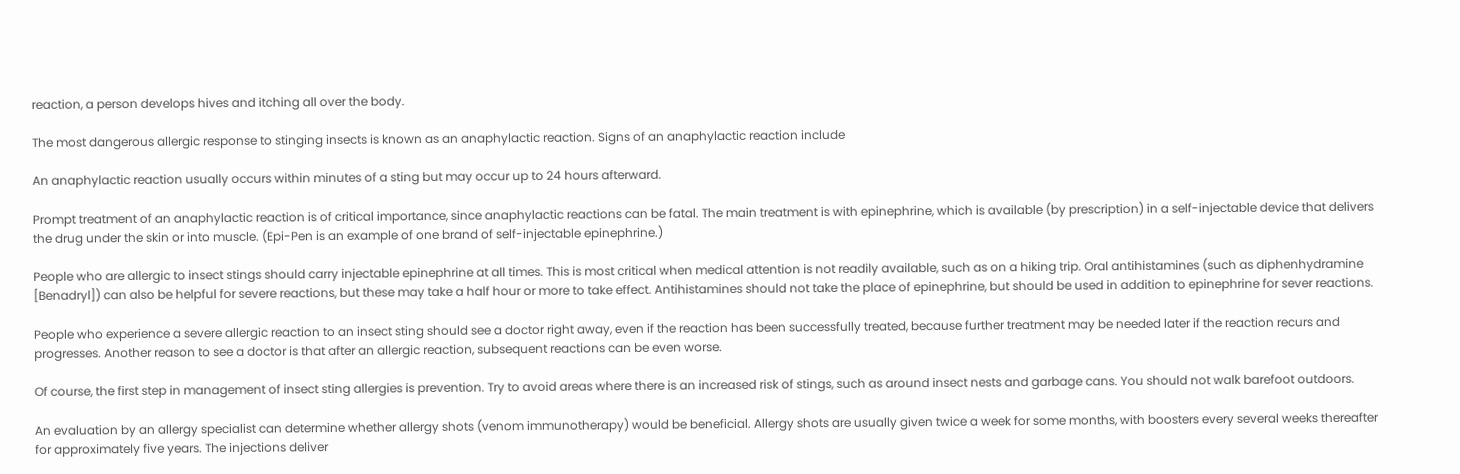reaction, a person develops hives and itching all over the body.

The most dangerous allergic response to stinging insects is known as an anaphylactic reaction. Signs of an anaphylactic reaction include

An anaphylactic reaction usually occurs within minutes of a sting but may occur up to 24 hours afterward.

Prompt treatment of an anaphylactic reaction is of critical importance, since anaphylactic reactions can be fatal. The main treatment is with epinephrine, which is available (by prescription) in a self-injectable device that delivers the drug under the skin or into muscle. (Epi-Pen is an example of one brand of self-injectable epinephrine.)

People who are allergic to insect stings should carry injectable epinephrine at all times. This is most critical when medical attention is not readily available, such as on a hiking trip. Oral antihistamines (such as diphenhydramine [Benadryl]) can also be helpful for severe reactions, but these may take a half hour or more to take effect. Antihistamines should not take the place of epinephrine, but should be used in addition to epinephrine for sever reactions.

People who experience a severe allergic reaction to an insect sting should see a doctor right away, even if the reaction has been successfully treated, because further treatment may be needed later if the reaction recurs and progresses. Another reason to see a doctor is that after an allergic reaction, subsequent reactions can be even worse.

Of course, the first step in management of insect sting allergies is prevention. Try to avoid areas where there is an increased risk of stings, such as around insect nests and garbage cans. You should not walk barefoot outdoors.

An evaluation by an allergy specialist can determine whether allergy shots (venom immunotherapy) would be beneficial. Allergy shots are usually given twice a week for some months, with boosters every several weeks thereafter for approximately five years. The injections deliver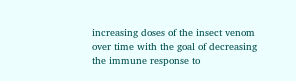increasing doses of the insect venom over time with the goal of decreasing the immune response to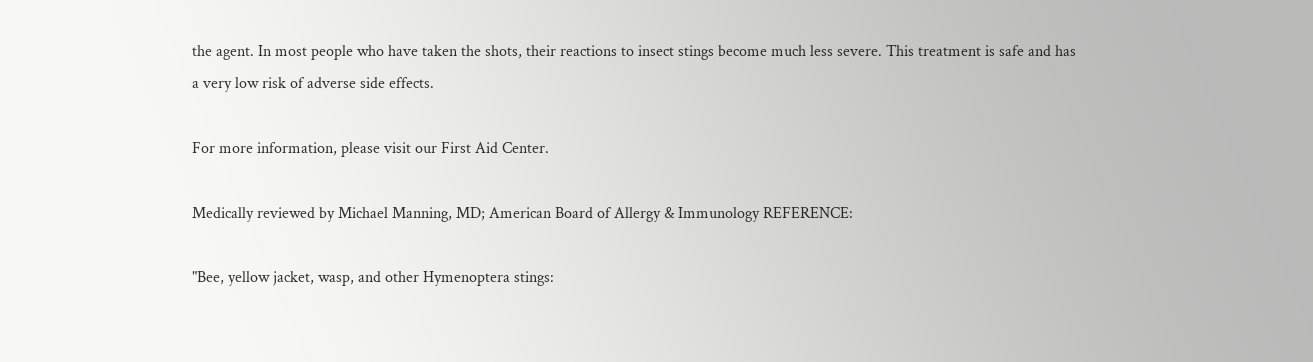the agent. In most people who have taken the shots, their reactions to insect stings become much less severe. This treatment is safe and has a very low risk of adverse side effects.

For more information, please visit our First Aid Center.

Medically reviewed by Michael Manning, MD; American Board of Allergy & Immunology REFERENCE:

"Bee, yellow jacket, wasp, and other Hymenoptera stings: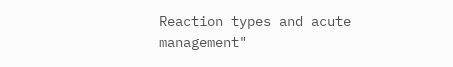Reaction types and acute management"